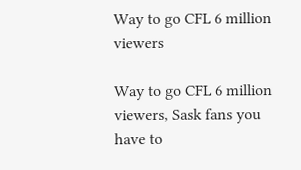Way to go CFL 6 million viewers

Way to go CFL 6 million viewers, Sask fans you have to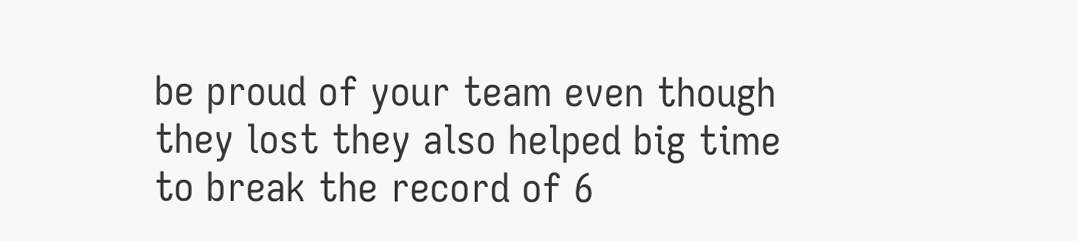be proud of your team even though they lost they also helped big time to break the record of 6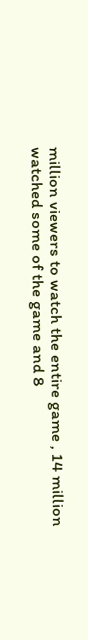million viewers to watch the entire game , 14 million watched some of the game and 8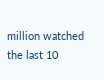million watched the last 10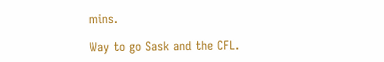mins.

Way to go Sask and the CFL.